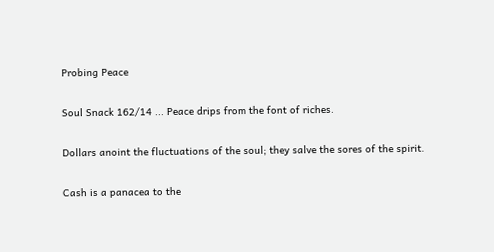Probing Peace

Soul Snack 162/14 ... Peace drips from the font of riches.

Dollars anoint the fluctuations of the soul; they salve the sores of the spirit.

Cash is a panacea to the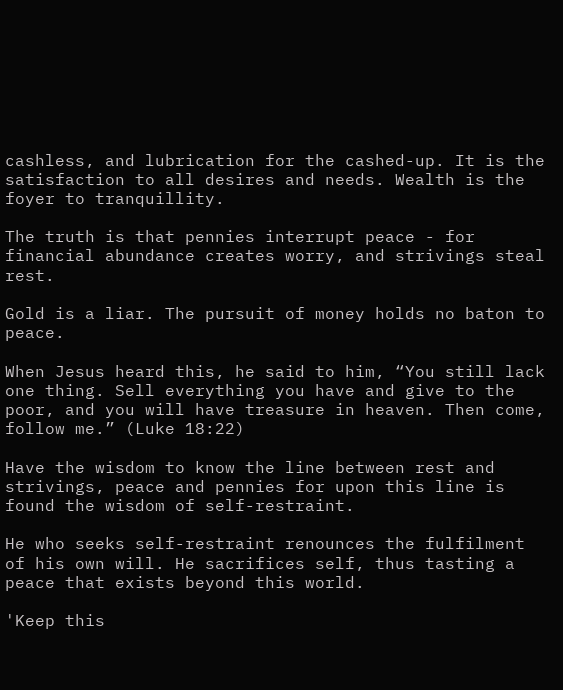cashless, and lubrication for the cashed-up. It is the satisfaction to all desires and needs. Wealth is the foyer to tranquillity.

The truth is that pennies interrupt peace - for financial abundance creates worry, and strivings steal rest.

Gold is a liar. The pursuit of money holds no baton to peace.

When Jesus heard this, he said to him, “You still lack one thing. Sell everything you have and give to the poor, and you will have treasure in heaven. Then come, follow me.” (Luke 18:22)

Have the wisdom to know the line between rest and strivings, peace and pennies for upon this line is found the wisdom of self-restraint.

He who seeks self-restraint renounces the fulfilment of his own will. He sacrifices self, thus tasting a peace that exists beyond this world.

'Keep this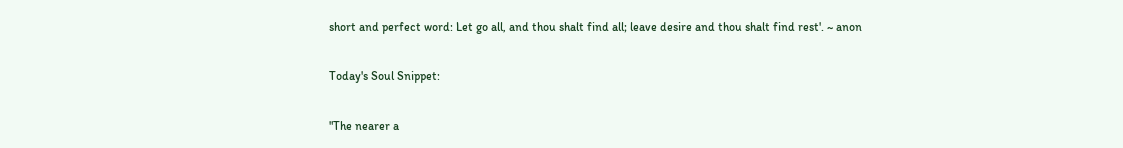short and perfect word: Let go all, and thou shalt find all; leave desire and thou shalt find rest'. ~ anon

Today's Soul Snippet:

"The nearer a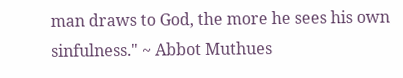man draws to God, the more he sees his own sinfulness." ~ Abbot Muthues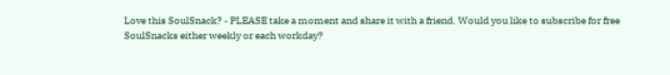Love this SoulSnack? - PLEASE take a moment and share it with a friend. Would you like to subscribe for free SoulSnacks either weekly or each workday?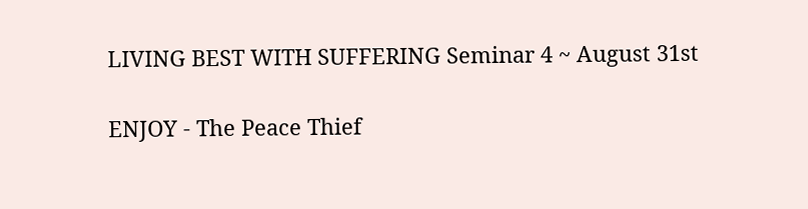LIVING BEST WITH SUFFERING Seminar 4 ~ August 31st

ENJOY - The Peace Thief